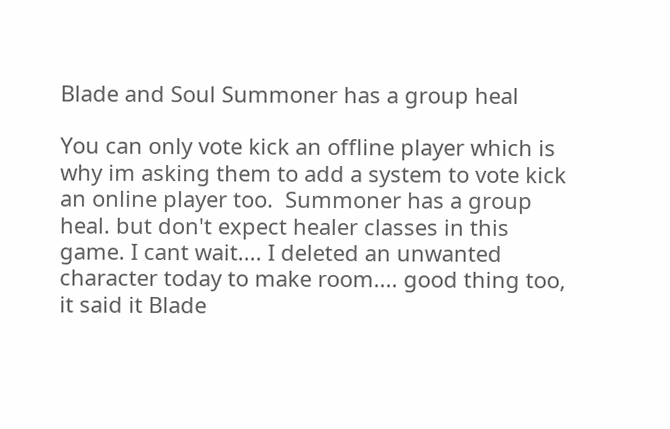Blade and Soul Summoner has a group heal

You can only vote kick an offline player which is why im asking them to add a system to vote kick an online player too.  Summoner has a group heal. but don't expect healer classes in this game. I cant wait.... I deleted an unwanted character today to make room.... good thing too, it said it Blade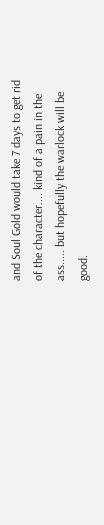and Soul Gold would take 7 days to get rid of the character.... kind of a pain in the ass..... but hopefully the warlock will be good.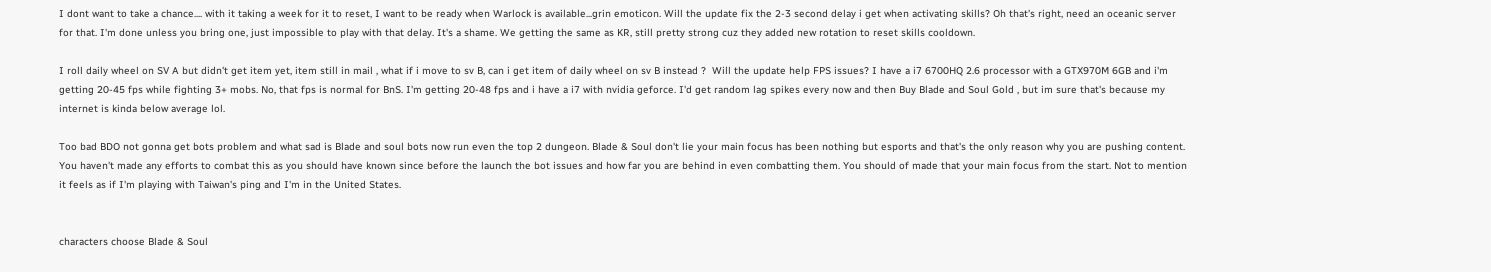I dont want to take a chance.... with it taking a week for it to reset, I want to be ready when Warlock is available...grin emoticon. Will the update fix the 2-3 second delay i get when activating skills? Oh that's right, need an oceanic server for that. I'm done unless you bring one, just impossible to play with that delay. It's a shame. We getting the same as KR, still pretty strong cuz they added new rotation to reset skills cooldown.

I roll daily wheel on SV A but didn't get item yet, item still in mail , what if i move to sv B, can i get item of daily wheel on sv B instead ?  Will the update help FPS issues? I have a i7 6700HQ 2.6 processor with a GTX970M 6GB and i'm getting 20-45 fps while fighting 3+ mobs. No, that fps is normal for BnS. I'm getting 20-48 fps and i have a i7 with nvidia geforce. I'd get random lag spikes every now and then Buy Blade and Soul Gold , but im sure that's because my internet is kinda below average lol.

Too bad BDO not gonna get bots problem and what sad is Blade and soul bots now run even the top 2 dungeon. Blade & Soul don't lie your main focus has been nothing but esports and that's the only reason why you are pushing content. You haven't made any efforts to combat this as you should have known since before the launch the bot issues and how far you are behind in even combatting them. You should of made that your main focus from the start. Not to mention it feels as if I'm playing with Taiwan's ping and I'm in the United States.


characters choose Blade & Soul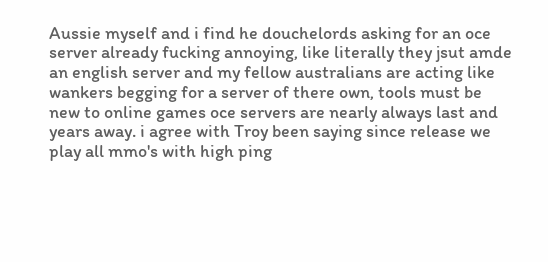Aussie myself and i find he douchelords asking for an oce server already fucking annoying, like literally they jsut amde an english server and my fellow australians are acting like wankers begging for a server of there own, tools must be new to online games oce servers are nearly always last and years away. i agree with Troy been saying since release we play all mmo's with high ping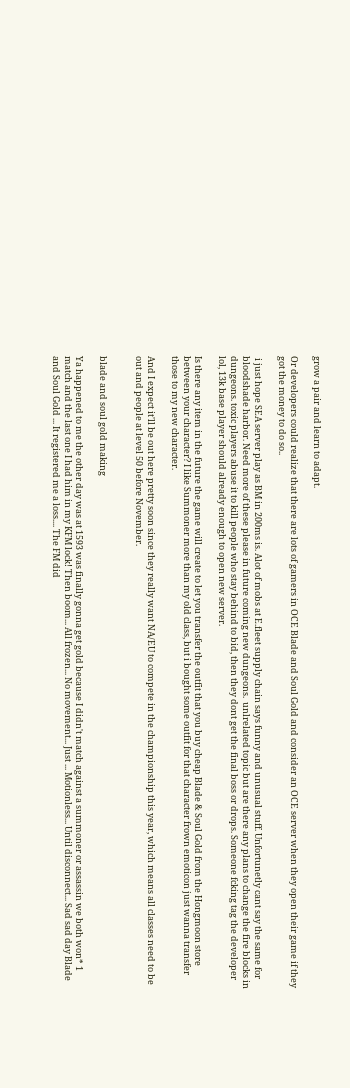grow a pair and learn to adapt.

Or developers could realize that there are lots of gamers in OCE Blade and Soul Gold and consider an OCE server when they open their game if they got the money to do so..

 i just hope SEA server play as BM in 200ms is. Alot of mobs at E.fleet supply chain says funny and unusual stuff. Unfortunetly cant say the same for bloodshade harbor. Need more of these please in future coming new dungeons.  unlrelated topic but are there any plans to change the fire blocks in dungeons. toxic players abuse it to kill people who stay behind to bid, then they dont get the final boss or drops. Someone fcking tag the developer lol, 13k base player should already enough to open new server.

Is there any item in the future the game will create to let you transfer the outfit that you buy cheap Blade & Soul Gold from the Hongmoon store between your character? I like Summoner more than my old class, but i bought some outfit for that character frown emoticon just wanna transfer those to my new character.

And I expect it'll be out here pretty soon since they really want NA/EU to compete in the championship this year, which means all classes need to be out and people at level 50 before November.


blade and soul gold making

Ya happened to me the other day was at 1593 was finally gonna get gold because I didn't match against a summoner or assassin we both won* 1 match and the last one I had him in my KFM lock! Then boom... All frozen... No movement... Just ... Motionless... Until disconnect... Sad sad day Blade and Soul Gold ... It registered me a loss.... The FM did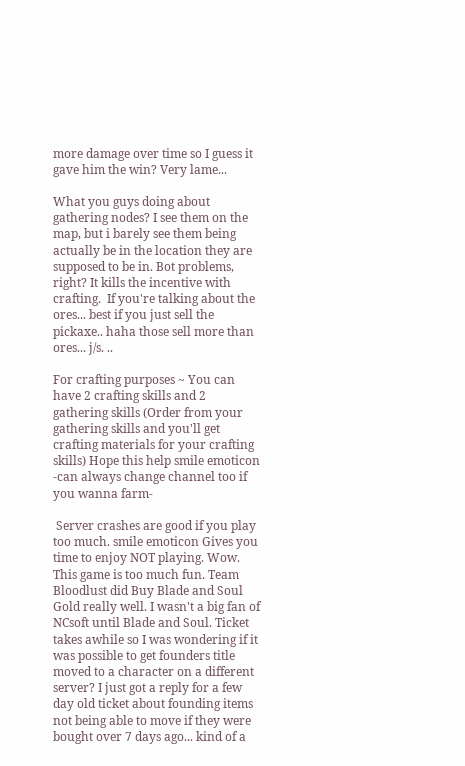more damage over time so I guess it gave him the win? Very lame...

What you guys doing about gathering nodes? I see them on the map, but i barely see them being actually be in the location they are supposed to be in. Bot problems, right? It kills the incentive with crafting.  If you're talking about the ores... best if you just sell the pickaxe.. haha those sell more than ores... j/s. ..

For crafting purposes ~ You can have 2 crafting skills and 2 gathering skills (Order from your gathering skills and you'll get crafting materials for your crafting skills) Hope this help smile emoticon -can always change channel too if you wanna farm-

 Server crashes are good if you play too much. smile emoticon Gives you time to enjoy NOT playing. Wow. This game is too much fun. Team Bloodlust did Buy Blade and Soul Gold really well. I wasn't a big fan of NCsoft until Blade and Soul. Ticket takes awhile so I was wondering if it was possible to get founders title moved to a character on a different server? I just got a reply for a few day old ticket about founding items not being able to move if they were bought over 7 days ago... kind of a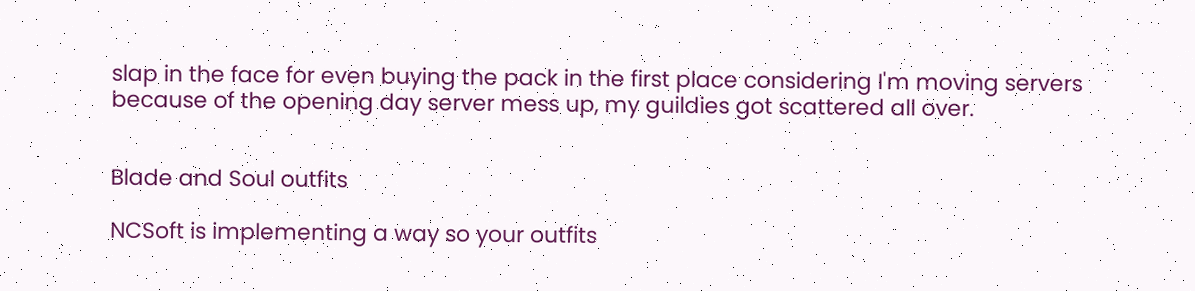slap in the face for even buying the pack in the first place considering I'm moving servers because of the opening day server mess up, my guildies got scattered all over.


Blade and Soul outfits

NCSoft is implementing a way so your outfits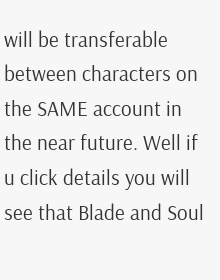will be transferable between characters on the SAME account in the near future. Well if u click details you will see that Blade and Soul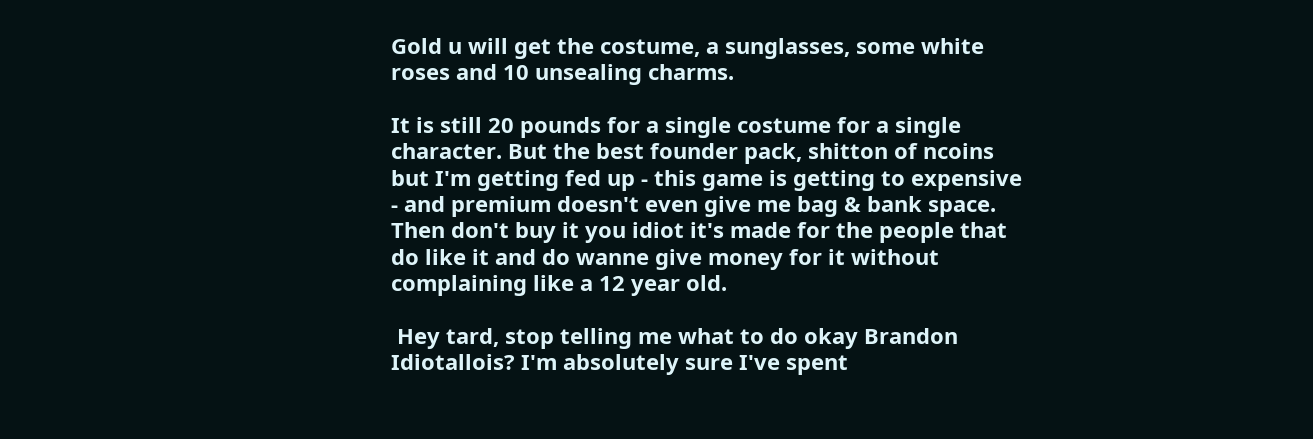Gold u will get the costume, a sunglasses, some white roses and 10 unsealing charms.

It is still 20 pounds for a single costume for a single character. But the best founder pack, shitton of ncoins but I'm getting fed up - this game is getting to expensive - and premium doesn't even give me bag & bank space. Then don't buy it you idiot it's made for the people that do like it and do wanne give money for it without complaining like a 12 year old.

 Hey tard, stop telling me what to do okay Brandon Idiotallois? I'm absolutely sure I've spent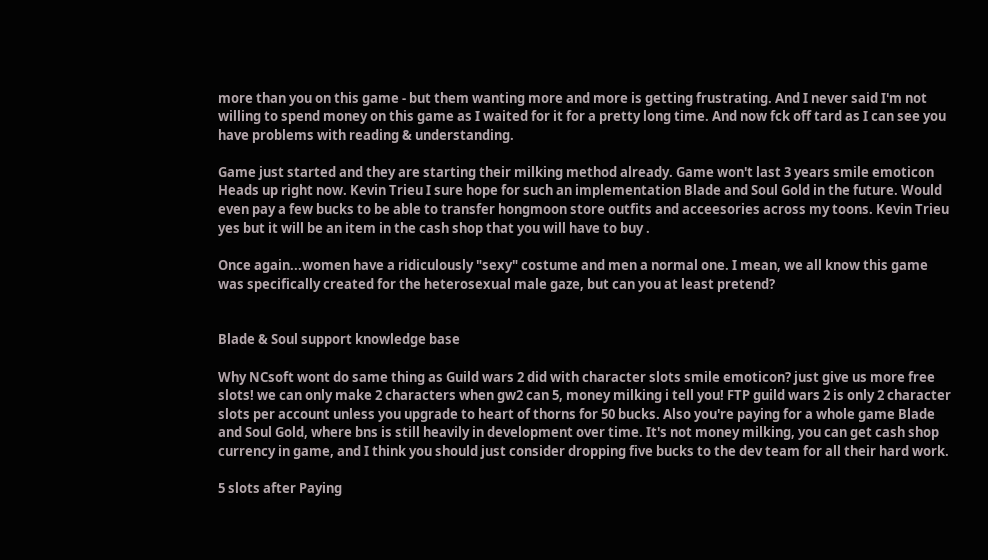more than you on this game - but them wanting more and more is getting frustrating. And I never said I'm not willing to spend money on this game as I waited for it for a pretty long time. And now fck off tard as I can see you have problems with reading & understanding.

Game just started and they are starting their milking method already. Game won't last 3 years smile emoticon Heads up right now. Kevin Trieu I sure hope for such an implementation Blade and Soul Gold in the future. Would even pay a few bucks to be able to transfer hongmoon store outfits and acceesories across my toons. Kevin Trieu yes but it will be an item in the cash shop that you will have to buy .

Once again...women have a ridiculously "sexy" costume and men a normal one. I mean, we all know this game was specifically created for the heterosexual male gaze, but can you at least pretend?


Blade & Soul support knowledge base

Why NCsoft wont do same thing as Guild wars 2 did with character slots smile emoticon? just give us more free slots! we can only make 2 characters when gw2 can 5, money milking i tell you! FTP guild wars 2 is only 2 character slots per account unless you upgrade to heart of thorns for 50 bucks. Also you're paying for a whole game Blade and Soul Gold, where bns is still heavily in development over time. It's not money milking, you can get cash shop currency in game, and I think you should just consider dropping five bucks to the dev team for all their hard work.

5 slots after Paying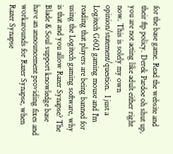for the base game. Read the website and their ftp policy. Derek Pardoe oh shut up, you are not acting like adult either right now. This is solely my own opinion/statement/question.  I just a Logitech G602 gaming mouse and I'm reading that players are being banned for using the Logitech gaming software, why is that and you allow Razer Synapse? The Blade & Soul support knowledge base have an announcement providing fixes and workarounds for Razer Synapse, when Razer Synapse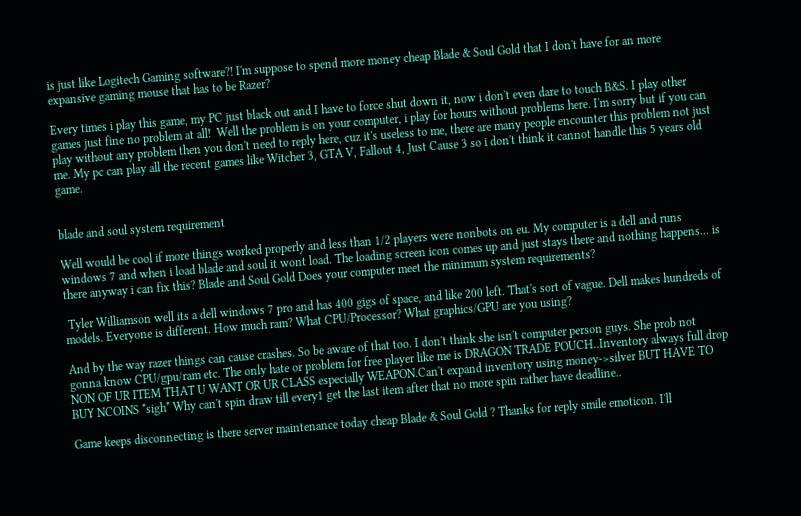is just like Logitech Gaming software?! I'm suppose to spend more money cheap Blade & Soul Gold that I don't have for an more expansive gaming mouse that has to be Razer?

Every times i play this game, my PC just black out and I have to force shut down it, now i don't even dare to touch B&S. I play other games just fine no problem at all!  Well the problem is on your computer, i play for hours without problems here. I'm sorry but if you can play without any problem then you don't need to reply here, cuz it's useless to me, there are many people encounter this problem not just me. My pc can play all the recent games like Witcher 3, GTA V, Fallout 4, Just Cause 3 so i don't think it cannot handle this 5 years old game.


blade and soul system requirement

Well would be cool if more things worked properly and less than 1/2 players were nonbots on eu. My computer is a dell and runs windows 7 and when i load blade and soul it wont load. The loading screen icon comes up and just stays there and nothing happens... is there anyway i can fix this? Blade and Soul Gold Does your computer meet the minimum system requirements?

 Tyler Williamson well its a dell windows 7 pro and has 400 gigs of space, and like 200 left. That's sort of vague. Dell makes hundreds of models. Everyone is different. How much ram? What CPU/Processor? What graphics/GPU are you using?

And by the way razer things can cause crashes. So be aware of that too. I don't think she isn't computer person guys. She prob not gonna know CPU/gpu/ram etc. The only hate or problem for free player like me is DRAGON TRADE POUCH..Inventory always full drop NON OF UR ITEM THAT U WANT OR UR CLASS especially WEAPON.Can't expand inventory using money->silver BUT HAVE TO BUY NCOINS *sigh* Why can't spin draw till every1 get the last item after that no more spin rather have deadline..

Game keeps disconnecting is there server maintenance today cheap Blade & Soul Gold ? Thanks for reply smile emoticon. I'll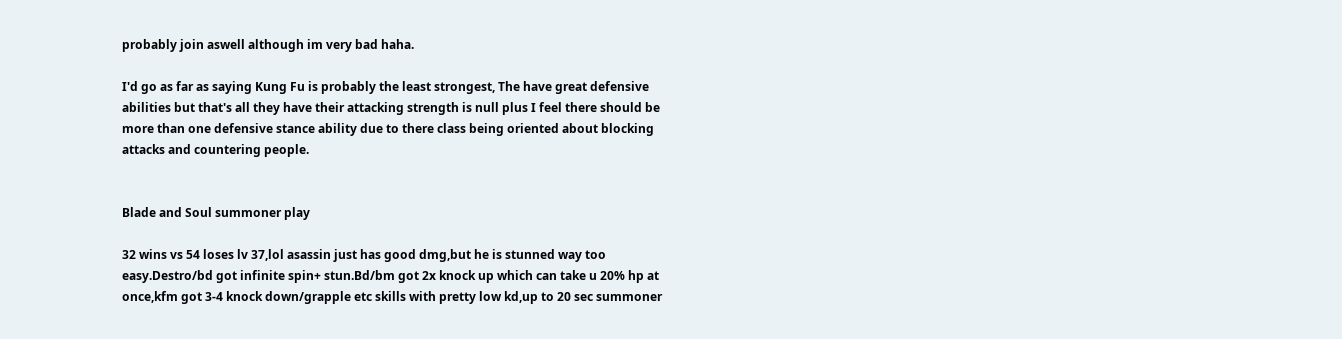probably join aswell although im very bad haha.

I'd go as far as saying Kung Fu is probably the least strongest, The have great defensive abilities but that's all they have their attacking strength is null plus I feel there should be more than one defensive stance ability due to there class being oriented about blocking attacks and countering people.


Blade and Soul summoner play

32 wins vs 54 loses lv 37,lol asassin just has good dmg,but he is stunned way too easy.Destro/bd got infinite spin+ stun.Bd/bm got 2x knock up which can take u 20% hp at once,kfm got 3-4 knock down/grapple etc skills with pretty low kd,up to 20 sec summoner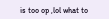is too op ,lol what to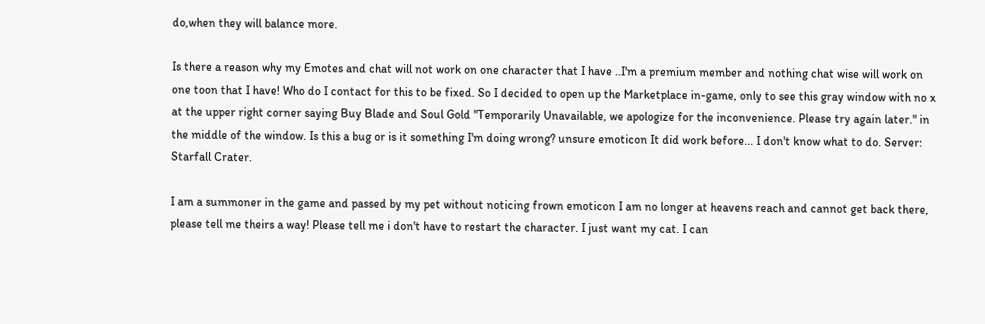do,when they will balance more.

Is there a reason why my Emotes and chat will not work on one character that I have ..I'm a premium member and nothing chat wise will work on one toon that I have! Who do I contact for this to be fixed. So I decided to open up the Marketplace in-game, only to see this gray window with no x at the upper right corner saying Buy Blade and Soul Gold "Temporarily Unavailable, we apologize for the inconvenience. Please try again later." in the middle of the window. Is this a bug or is it something I'm doing wrong? unsure emoticon It did work before... I don't know what to do. Server: Starfall Crater.

I am a summoner in the game and passed by my pet without noticing frown emoticon I am no longer at heavens reach and cannot get back there, please tell me theirs a way! Please tell me i don't have to restart the character. I just want my cat. I can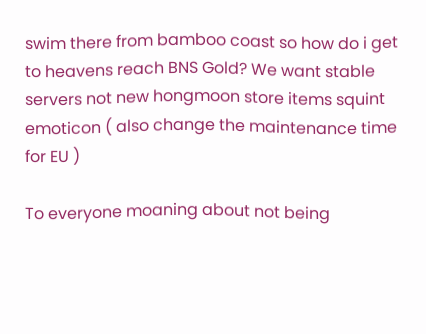swim there from bamboo coast so how do i get to heavens reach BNS Gold? We want stable servers not new hongmoon store items squint emoticon ( also change the maintenance time for EU )

To everyone moaning about not being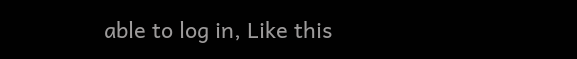able to log in, Like this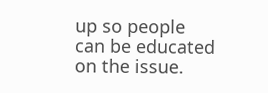up so people can be educated on the issue.